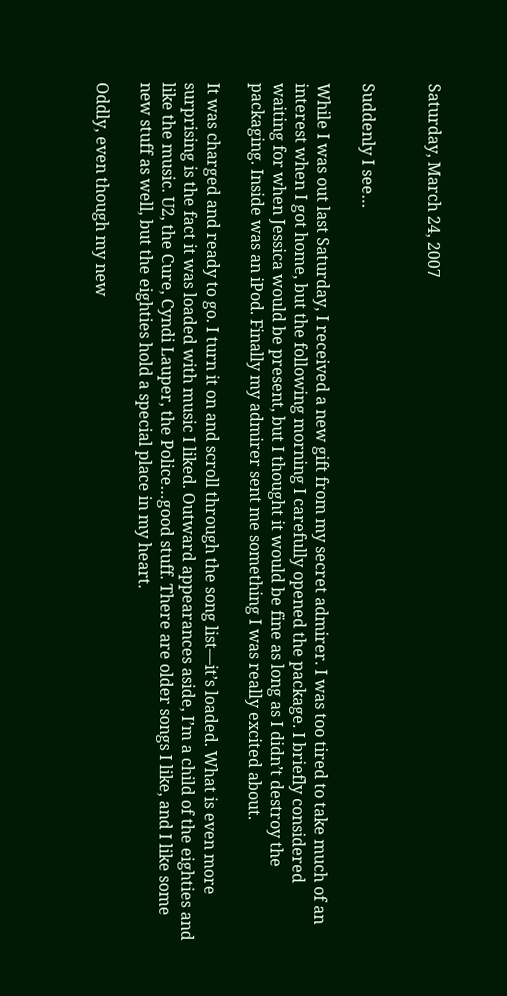Saturday, March 24, 2007


Suddenly I see…

While I was out last Saturday, I received a new gift from my secret admirer. I was too tired to take much of an interest when I got home, but the following morning I carefully opened the package. I briefly considered waiting for when Jessica would be present, but I thought it would be fine as long as I didn’t destroy the packaging. Inside was an iPod. Finally my admirer sent me something I was really excited about.

It was charged and ready to go. I turn it on and scroll through the song list—it’s loaded. What is even more surprising is the fact it was loaded with music I liked. Outward appearances aside, I’m a child of the eighties and like the music. U2, the Cure, Cyndi Lauper, the Police…good stuff. There are older songs I like, and I like some new stuff as well, but the eighties hold a special place in my heart.

Oddly, even though my new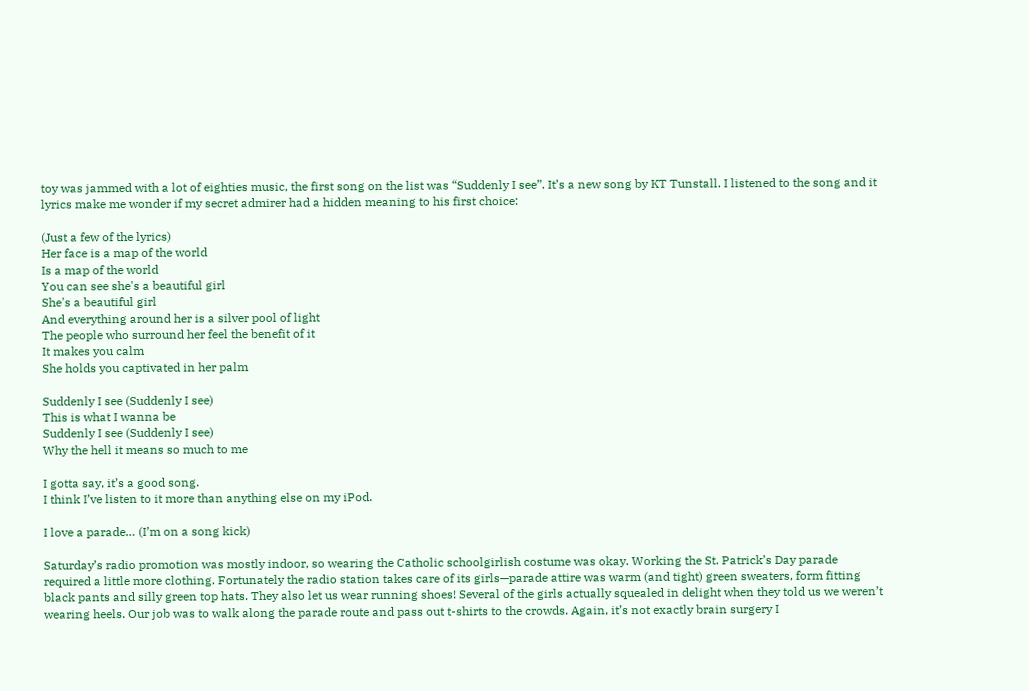toy was jammed with a lot of eighties music, the first song on the list was “Suddenly I see”. It’s a new song by KT Tunstall. I listened to the song and it lyrics make me wonder if my secret admirer had a hidden meaning to his first choice:

(Just a few of the lyrics)
Her face is a map of the world
Is a map of the world
You can see she's a beautiful girl
She's a beautiful girl
And everything around her is a silver pool of light
The people who surround her feel the benefit of it
It makes you calm
She holds you captivated in her palm

Suddenly I see (Suddenly I see)
This is what I wanna be
Suddenly I see (Suddenly I see)
Why the hell it means so much to me

I gotta say, it’s a good song.
I think I’ve listen to it more than anything else on my iPod.

I love a parade… (I’m on a song kick)

Saturday’s radio promotion was mostly indoor, so wearing the Catholic schoolgirlish costume was okay. Working the St. Patrick’s Day parade required a little more clothing. Fortunately the radio station takes care of its girls—parade attire was warm (and tight) green sweaters, form fitting black pants and silly green top hats. They also let us wear running shoes! Several of the girls actually squealed in delight when they told us we weren’t wearing heels. Our job was to walk along the parade route and pass out t-shirts to the crowds. Again, it’s not exactly brain surgery I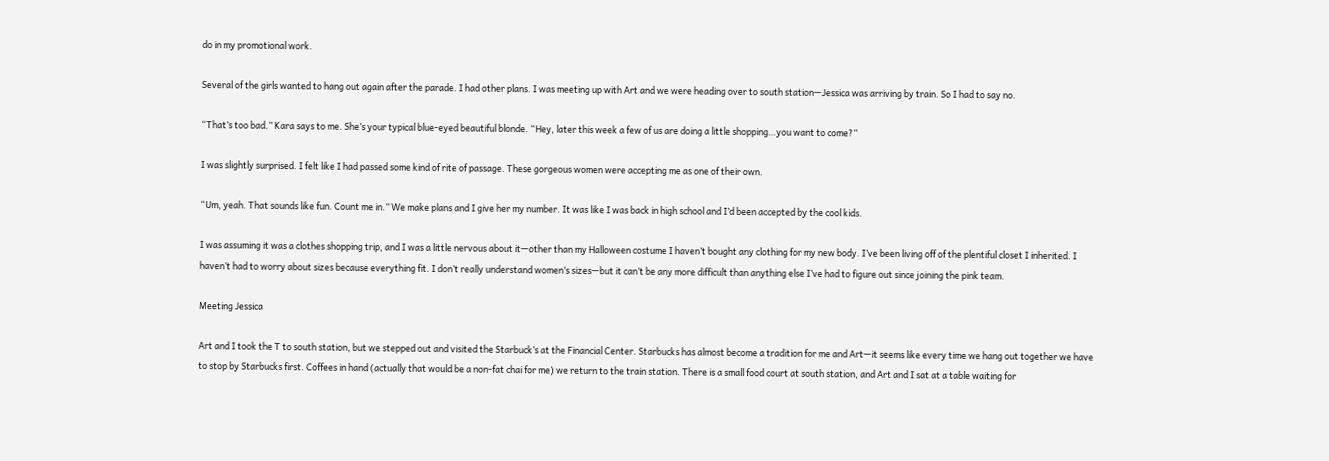do in my promotional work.

Several of the girls wanted to hang out again after the parade. I had other plans. I was meeting up with Art and we were heading over to south station—Jessica was arriving by train. So I had to say no.

“That’s too bad.” Kara says to me. She’s your typical blue-eyed beautiful blonde. “Hey, later this week a few of us are doing a little shopping…you want to come?”

I was slightly surprised. I felt like I had passed some kind of rite of passage. These gorgeous women were accepting me as one of their own.

“Um, yeah. That sounds like fun. Count me in.” We make plans and I give her my number. It was like I was back in high school and I’d been accepted by the cool kids.

I was assuming it was a clothes shopping trip, and I was a little nervous about it—other than my Halloween costume I haven’t bought any clothing for my new body. I’ve been living off of the plentiful closet I inherited. I haven’t had to worry about sizes because everything fit. I don’t really understand women’s sizes—but it can’t be any more difficult than anything else I’ve had to figure out since joining the pink team.

Meeting Jessica

Art and I took the T to south station, but we stepped out and visited the Starbuck’s at the Financial Center. Starbucks has almost become a tradition for me and Art—it seems like every time we hang out together we have to stop by Starbucks first. Coffees in hand (actually that would be a non-fat chai for me) we return to the train station. There is a small food court at south station, and Art and I sat at a table waiting for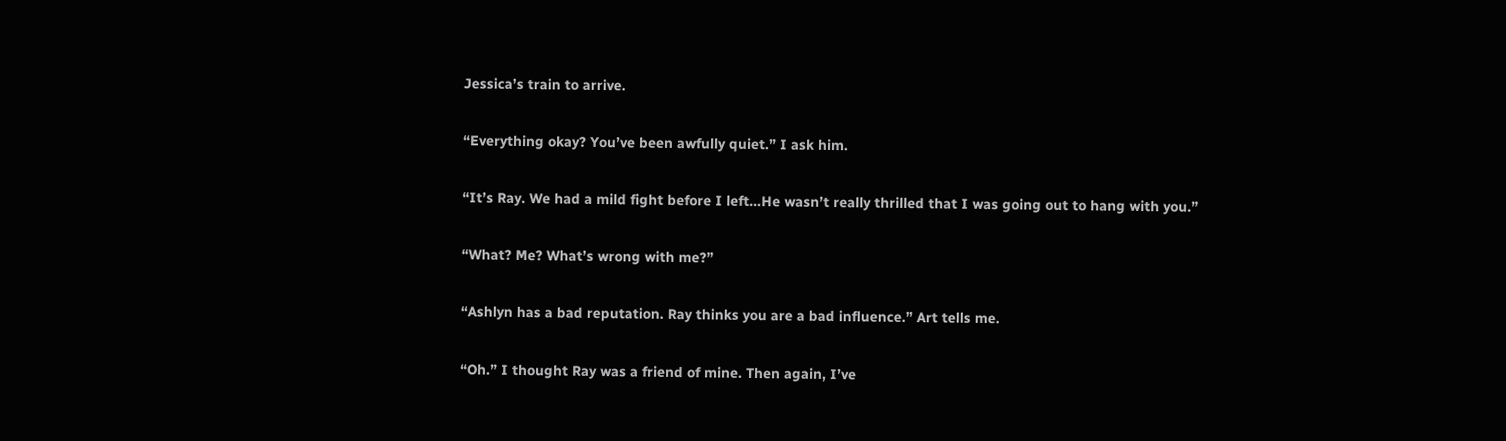Jessica’s train to arrive.

“Everything okay? You’ve been awfully quiet.” I ask him.

“It’s Ray. We had a mild fight before I left…He wasn’t really thrilled that I was going out to hang with you.”

“What? Me? What’s wrong with me?”

“Ashlyn has a bad reputation. Ray thinks you are a bad influence.” Art tells me.

“Oh.” I thought Ray was a friend of mine. Then again, I’ve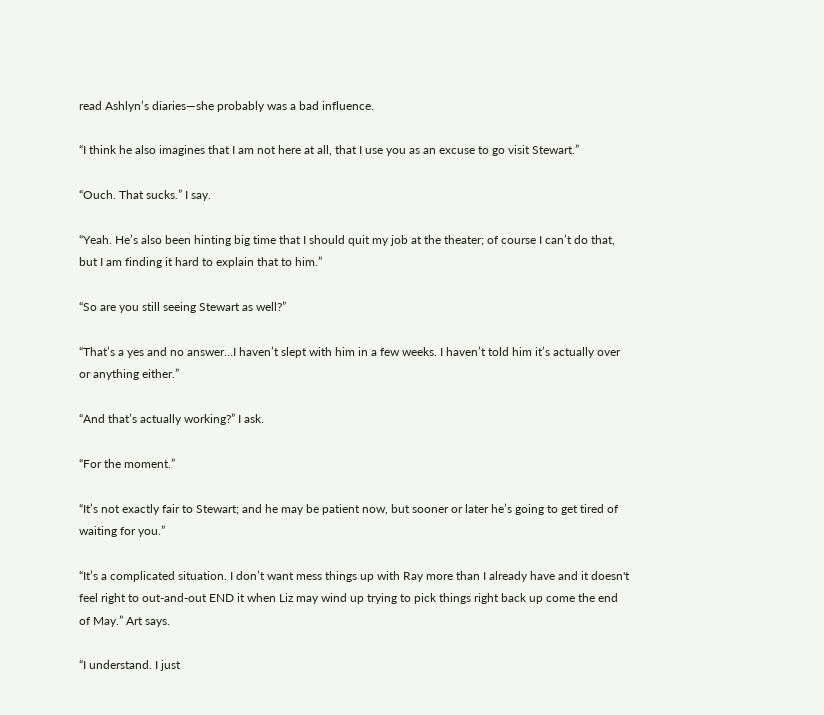read Ashlyn’s diaries—she probably was a bad influence.

“I think he also imagines that I am not here at all, that I use you as an excuse to go visit Stewart.”

“Ouch. That sucks.” I say.

“Yeah. He’s also been hinting big time that I should quit my job at the theater; of course I can’t do that, but I am finding it hard to explain that to him.”

“So are you still seeing Stewart as well?”

“That’s a yes and no answer…I haven’t slept with him in a few weeks. I haven’t told him it’s actually over or anything either.”

“And that’s actually working?” I ask.

“For the moment.”

“It’s not exactly fair to Stewart; and he may be patient now, but sooner or later he’s going to get tired of waiting for you.”

“It’s a complicated situation. I don’t want mess things up with Ray more than I already have and it doesn't feel right to out-and-out END it when Liz may wind up trying to pick things right back up come the end of May.” Art says.

“I understand. I just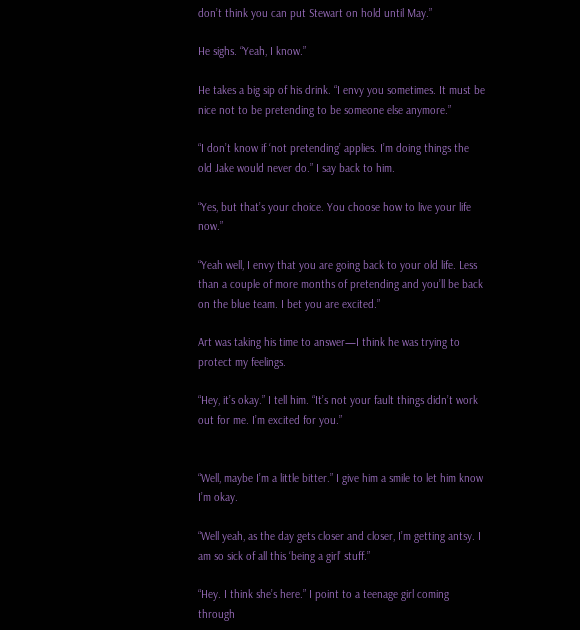don’t think you can put Stewart on hold until May.”

He sighs. “Yeah, I know.”

He takes a big sip of his drink. “I envy you sometimes. It must be nice not to be pretending to be someone else anymore.”

“I don’t know if ‘not pretending’ applies. I’m doing things the old Jake would never do.” I say back to him.

“Yes, but that’s your choice. You choose how to live your life now.”

“Yeah well, I envy that you are going back to your old life. Less than a couple of more months of pretending and you’ll be back on the blue team. I bet you are excited.”

Art was taking his time to answer—I think he was trying to protect my feelings.

“Hey, it’s okay.” I tell him. “It’s not your fault things didn’t work out for me. I’m excited for you.”


“Well, maybe I’m a little bitter.” I give him a smile to let him know I’m okay.

“Well yeah, as the day gets closer and closer, I’m getting antsy. I am so sick of all this ‘being a girl’ stuff.”

“Hey. I think she’s here.” I point to a teenage girl coming through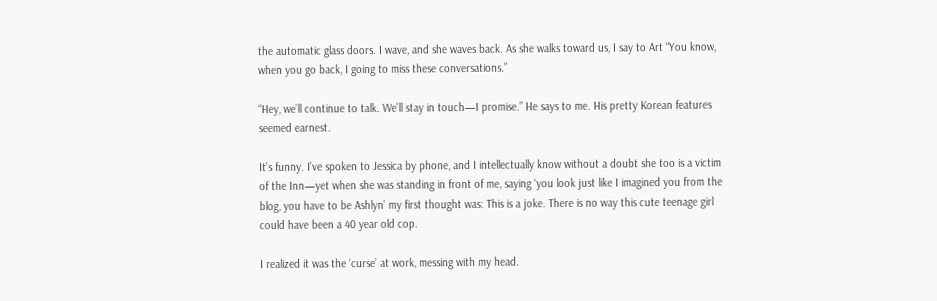the automatic glass doors. I wave, and she waves back. As she walks toward us, I say to Art “You know, when you go back, I going to miss these conversations.”

“Hey, we’ll continue to talk. We’ll stay in touch—I promise.” He says to me. His pretty Korean features seemed earnest.

It’s funny. I’ve spoken to Jessica by phone, and I intellectually know without a doubt she too is a victim of the Inn—yet when she was standing in front of me, saying ‘you look just like I imagined you from the blog, you have to be Ashlyn’ my first thought was: This is a joke. There is no way this cute teenage girl could have been a 40 year old cop.

I realized it was the ‘curse’ at work, messing with my head.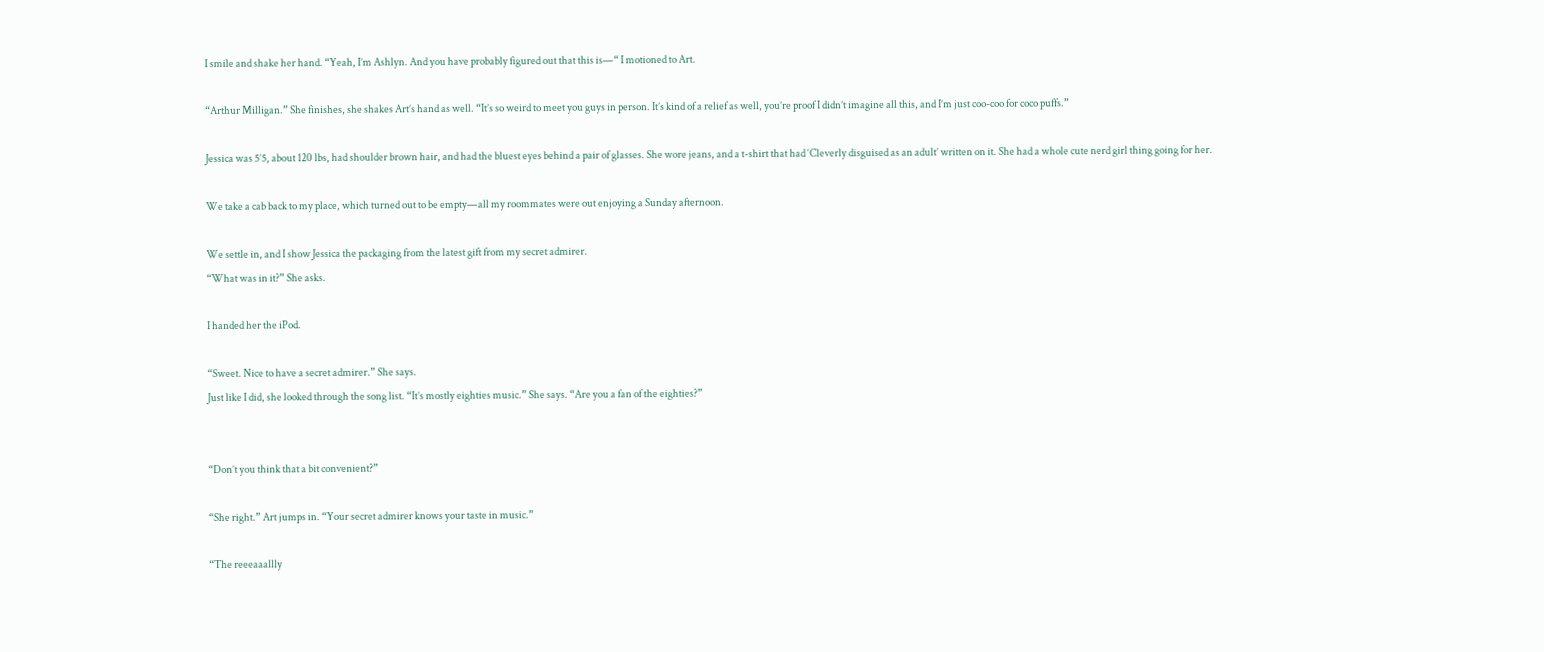I smile and shake her hand. “Yeah, I’m Ashlyn. And you have probably figured out that this is—“ I motioned to Art.

“Arthur Milligan.” She finishes, she shakes Art’s hand as well. “It’s so weird to meet you guys in person. It’s kind of a relief as well, you’re proof I didn’t imagine all this, and I’m just coo-coo for coco puffs.”

Jessica was 5’5, about 120 lbs, had shoulder brown hair, and had the bluest eyes behind a pair of glasses. She wore jeans, and a t-shirt that had ‘Cleverly disguised as an adult’ written on it. She had a whole cute nerd girl thing going for her.

We take a cab back to my place, which turned out to be empty—all my roommates were out enjoying a Sunday afternoon.

We settle in, and I show Jessica the packaging from the latest gift from my secret admirer.
“What was in it?” She asks.

I handed her the iPod.

“Sweet. Nice to have a secret admirer.” She says.
Just like I did, she looked through the song list. “It’s mostly eighties music.” She says. “Are you a fan of the eighties?”


“Don’t you think that a bit convenient?”

“She right.” Art jumps in. “Your secret admirer knows your taste in music.”

“The reeeaaallly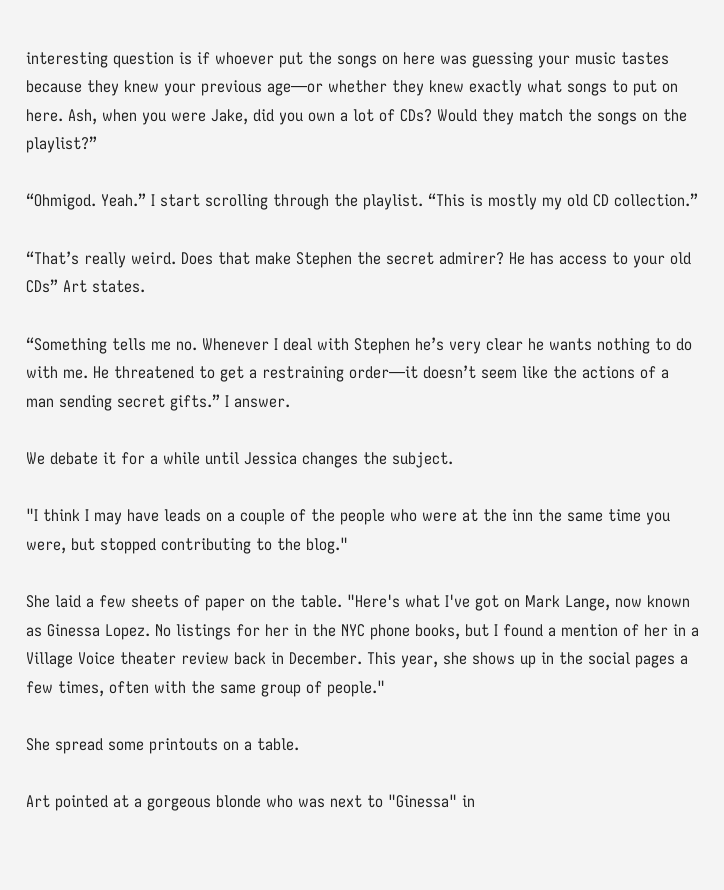interesting question is if whoever put the songs on here was guessing your music tastes because they knew your previous age—or whether they knew exactly what songs to put on here. Ash, when you were Jake, did you own a lot of CDs? Would they match the songs on the playlist?”

“Ohmigod. Yeah.” I start scrolling through the playlist. “This is mostly my old CD collection.”

“That’s really weird. Does that make Stephen the secret admirer? He has access to your old CDs” Art states.

“Something tells me no. Whenever I deal with Stephen he’s very clear he wants nothing to do with me. He threatened to get a restraining order—it doesn’t seem like the actions of a man sending secret gifts.” I answer.

We debate it for a while until Jessica changes the subject.

"I think I may have leads on a couple of the people who were at the inn the same time you were, but stopped contributing to the blog."

She laid a few sheets of paper on the table. "Here's what I've got on Mark Lange, now known as Ginessa Lopez. No listings for her in the NYC phone books, but I found a mention of her in a Village Voice theater review back in December. This year, she shows up in the social pages a few times, often with the same group of people."

She spread some printouts on a table.

Art pointed at a gorgeous blonde who was next to "Ginessa" in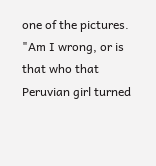one of the pictures. "Am I wrong, or is that who that Peruvian girl turned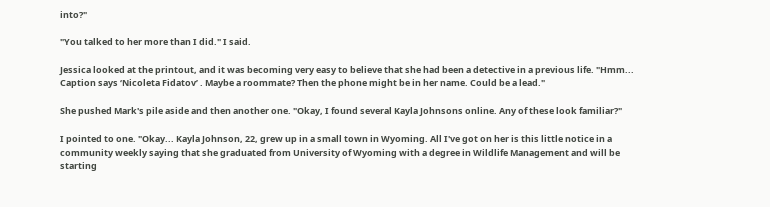into?"

"You talked to her more than I did." I said.

Jessica looked at the printout, and it was becoming very easy to believe that she had been a detective in a previous life. "Hmm... Caption says ‘Nicoleta Fidatov’ . Maybe a roommate? Then the phone might be in her name. Could be a lead."

She pushed Mark's pile aside and then another one. "Okay, I found several Kayla Johnsons online. Any of these look familiar?"

I pointed to one. "Okay... Kayla Johnson, 22, grew up in a small town in Wyoming. All I've got on her is this little notice in a community weekly saying that she graduated from University of Wyoming with a degree in Wildlife Management and will be starting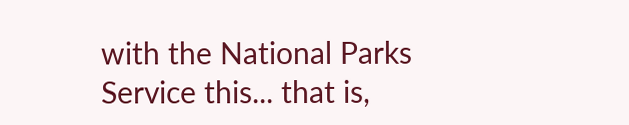with the National Parks Service this... that is,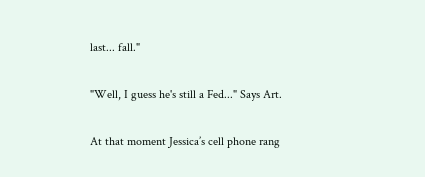last... fall."

"Well, I guess he's still a Fed..." Says Art.

At that moment Jessica’s cell phone rang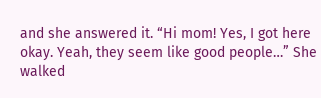and she answered it. “Hi mom! Yes, I got here okay. Yeah, they seem like good people…” She walked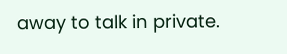away to talk in private.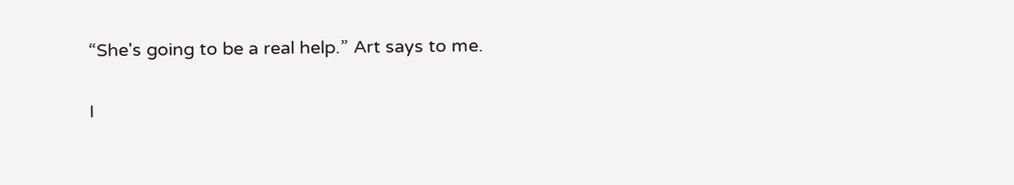“She's going to be a real help.” Art says to me.

I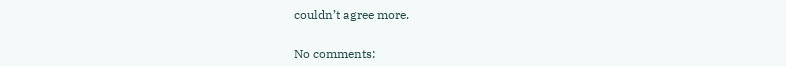couldn’t agree more.


No comments: